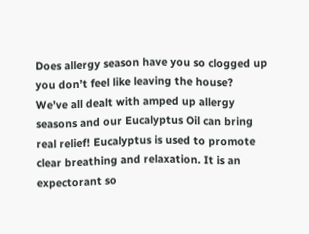Does allergy season have you so clogged up you don’t feel like leaving the house? We’ve all dealt with amped up allergy seasons and our Eucalyptus Oil can bring real relief! Eucalyptus is used to promote clear breathing and relaxation. It is an expectorant so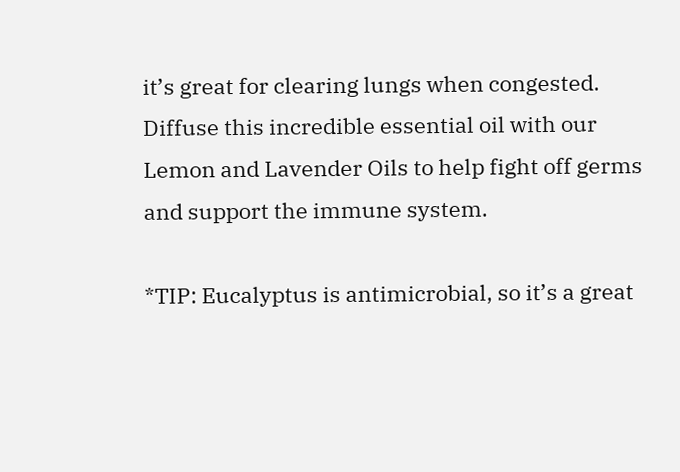it’s great for clearing lungs when congested. Diffuse this incredible essential oil with our Lemon and Lavender Oils to help fight off germs and support the immune system.

*TIP: Eucalyptus is antimicrobial, so it’s a great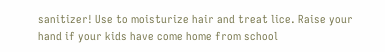sanitizer! Use to moisturize hair and treat lice. Raise your hand if your kids have come home from school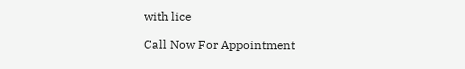with lice

Call Now For Appointment